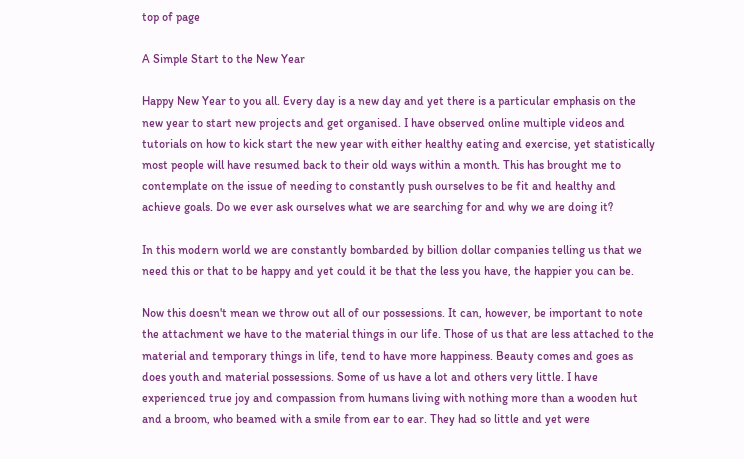top of page

A Simple Start to the New Year

Happy New Year to you all. Every day is a new day and yet there is a particular emphasis on the new year to start new projects and get organised. I have observed online multiple videos and tutorials on how to kick start the new year with either healthy eating and exercise, yet statistically most people will have resumed back to their old ways within a month. This has brought me to contemplate on the issue of needing to constantly push ourselves to be fit and healthy and achieve goals. Do we ever ask ourselves what we are searching for and why we are doing it?

In this modern world we are constantly bombarded by billion dollar companies telling us that we need this or that to be happy and yet could it be that the less you have, the happier you can be.

Now this doesn't mean we throw out all of our possessions. It can, however, be important to note the attachment we have to the material things in our life. Those of us that are less attached to the material and temporary things in life, tend to have more happiness. Beauty comes and goes as does youth and material possessions. Some of us have a lot and others very little. I have experienced true joy and compassion from humans living with nothing more than a wooden hut and a broom, who beamed with a smile from ear to ear. They had so little and yet were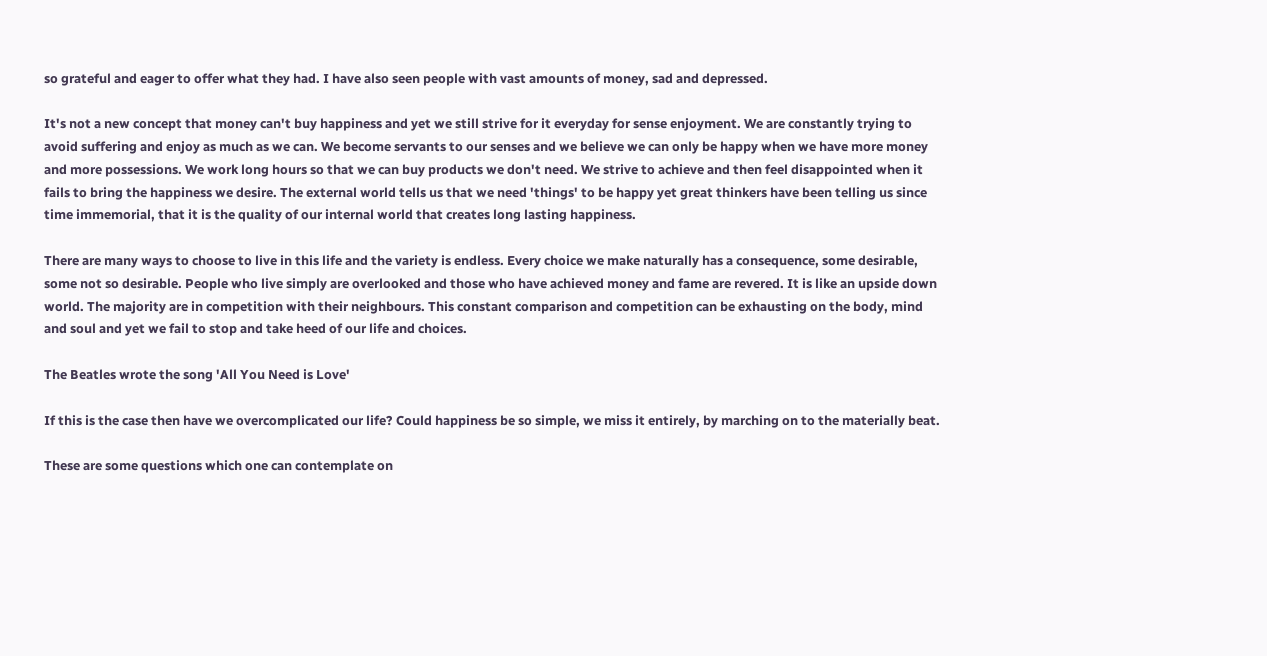so grateful and eager to offer what they had. I have also seen people with vast amounts of money, sad and depressed.

It's not a new concept that money can't buy happiness and yet we still strive for it everyday for sense enjoyment. We are constantly trying to avoid suffering and enjoy as much as we can. We become servants to our senses and we believe we can only be happy when we have more money and more possessions. We work long hours so that we can buy products we don't need. We strive to achieve and then feel disappointed when it fails to bring the happiness we desire. The external world tells us that we need 'things' to be happy yet great thinkers have been telling us since time immemorial, that it is the quality of our internal world that creates long lasting happiness.

There are many ways to choose to live in this life and the variety is endless. Every choice we make naturally has a consequence, some desirable, some not so desirable. People who live simply are overlooked and those who have achieved money and fame are revered. It is like an upside down world. The majority are in competition with their neighbours. This constant comparison and competition can be exhausting on the body, mind and soul and yet we fail to stop and take heed of our life and choices.

The Beatles wrote the song 'All You Need is Love'

If this is the case then have we overcomplicated our life? Could happiness be so simple, we miss it entirely, by marching on to the materially beat.

These are some questions which one can contemplate on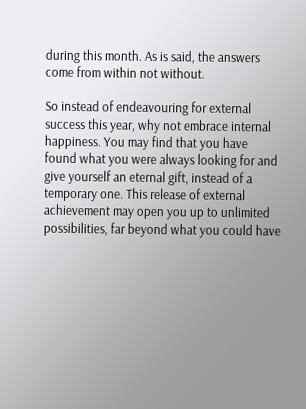during this month. As is said, the answers come from within not without.

So instead of endeavouring for external success this year, why not embrace internal happiness. You may find that you have found what you were always looking for and give yourself an eternal gift, instead of a temporary one. This release of external achievement may open you up to unlimited possibilities, far beyond what you could have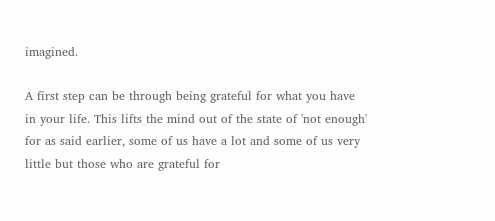imagined.

A first step can be through being grateful for what you have in your life. This lifts the mind out of the state of 'not enough' for as said earlier, some of us have a lot and some of us very little but those who are grateful for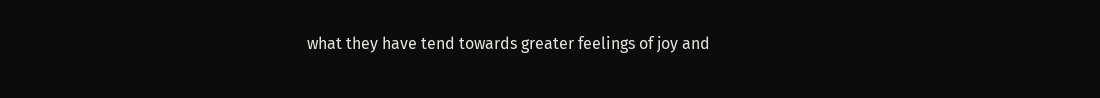what they have tend towards greater feelings of joy and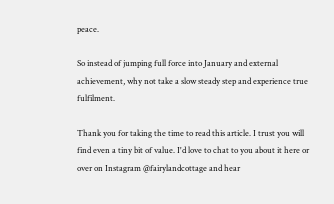peace.

So instead of jumping full force into January and external achievement, why not take a slow steady step and experience true fulfilment.

Thank you for taking the time to read this article. I trust you will find even a tiny bit of value. I'd love to chat to you about it here or over on Instagram @fairylandcottage and hear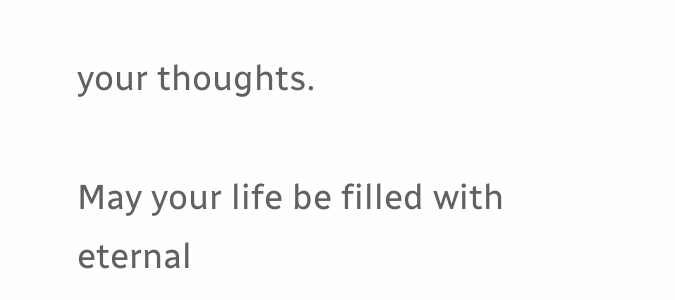your thoughts.

May your life be filled with eternal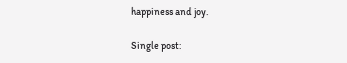happiness and joy.

Single post: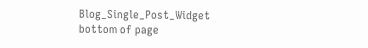Blog_Single_Post_Widget
bottom of page